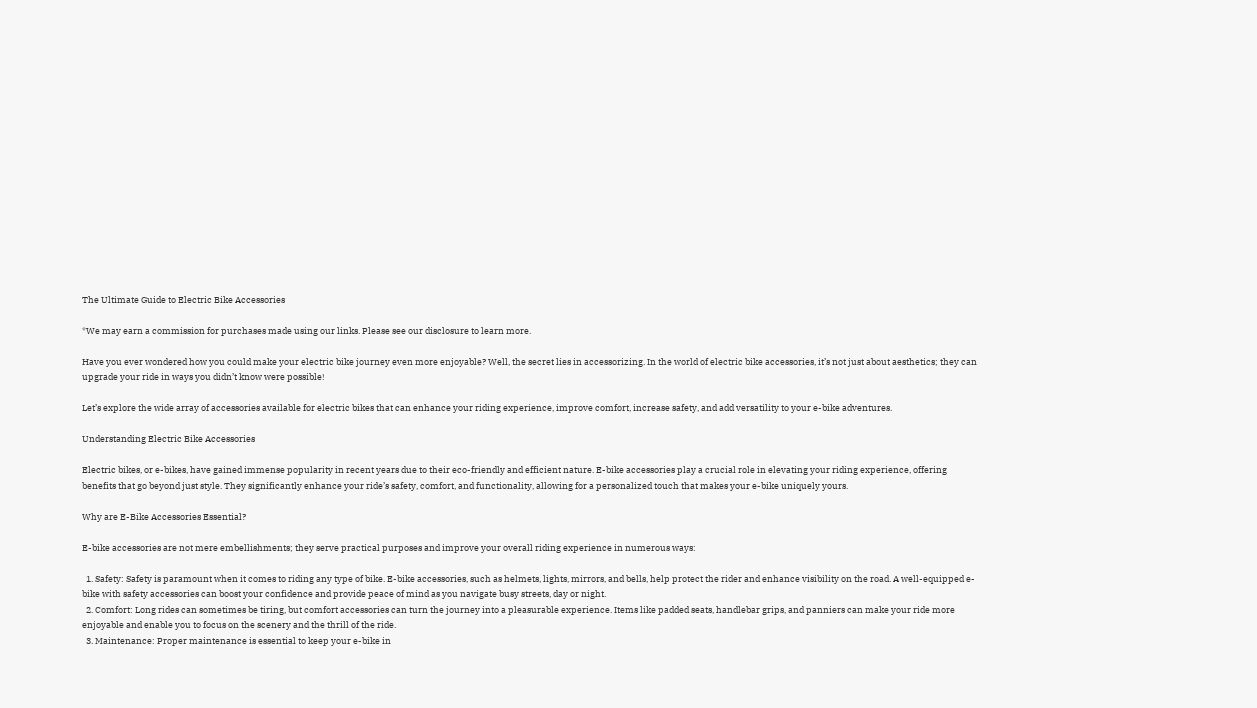The Ultimate Guide to Electric Bike Accessories

*We may earn a commission for purchases made using our links. Please see our disclosure to learn more.

Have you ever wondered how you could make your electric bike journey even more enjoyable? Well, the secret lies in accessorizing. In the world of electric bike accessories, it’s not just about aesthetics; they can upgrade your ride in ways you didn’t know were possible!

Let’s explore the wide array of accessories available for electric bikes that can enhance your riding experience, improve comfort, increase safety, and add versatility to your e-bike adventures.

Understanding Electric Bike Accessories

Electric bikes, or e-bikes, have gained immense popularity in recent years due to their eco-friendly and efficient nature. E-bike accessories play a crucial role in elevating your riding experience, offering benefits that go beyond just style. They significantly enhance your ride’s safety, comfort, and functionality, allowing for a personalized touch that makes your e-bike uniquely yours.

Why are E-Bike Accessories Essential?

E-bike accessories are not mere embellishments; they serve practical purposes and improve your overall riding experience in numerous ways:

  1. Safety: Safety is paramount when it comes to riding any type of bike. E-bike accessories, such as helmets, lights, mirrors, and bells, help protect the rider and enhance visibility on the road. A well-equipped e-bike with safety accessories can boost your confidence and provide peace of mind as you navigate busy streets, day or night.
  2. Comfort: Long rides can sometimes be tiring, but comfort accessories can turn the journey into a pleasurable experience. Items like padded seats, handlebar grips, and panniers can make your ride more enjoyable and enable you to focus on the scenery and the thrill of the ride.
  3. Maintenance: Proper maintenance is essential to keep your e-bike in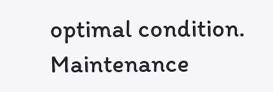optimal condition. Maintenance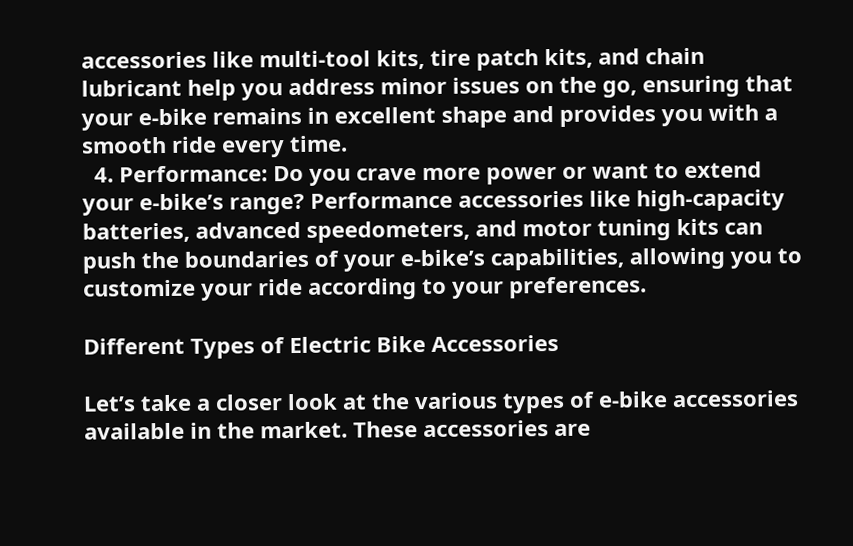accessories like multi-tool kits, tire patch kits, and chain lubricant help you address minor issues on the go, ensuring that your e-bike remains in excellent shape and provides you with a smooth ride every time.
  4. Performance: Do you crave more power or want to extend your e-bike’s range? Performance accessories like high-capacity batteries, advanced speedometers, and motor tuning kits can push the boundaries of your e-bike’s capabilities, allowing you to customize your ride according to your preferences.

Different Types of Electric Bike Accessories

Let’s take a closer look at the various types of e-bike accessories available in the market. These accessories are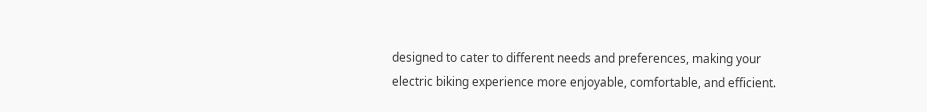designed to cater to different needs and preferences, making your electric biking experience more enjoyable, comfortable, and efficient.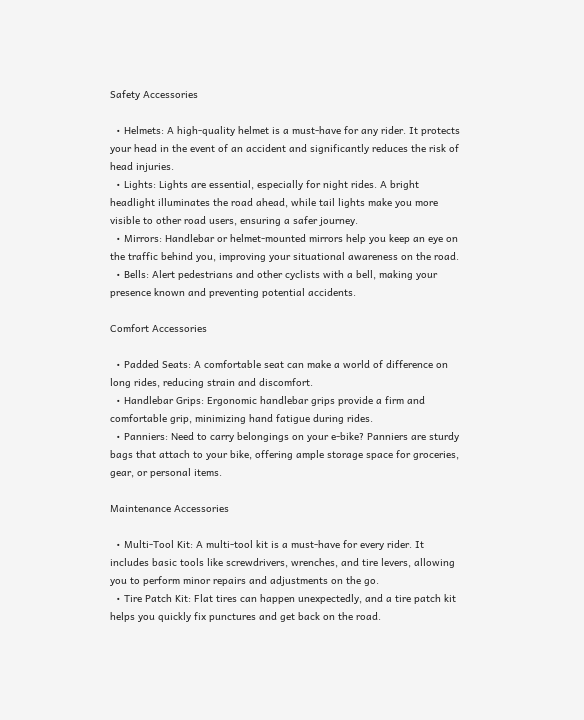Safety Accessories

  • Helmets: A high-quality helmet is a must-have for any rider. It protects your head in the event of an accident and significantly reduces the risk of head injuries.
  • Lights: Lights are essential, especially for night rides. A bright headlight illuminates the road ahead, while tail lights make you more visible to other road users, ensuring a safer journey.
  • Mirrors: Handlebar or helmet-mounted mirrors help you keep an eye on the traffic behind you, improving your situational awareness on the road.
  • Bells: Alert pedestrians and other cyclists with a bell, making your presence known and preventing potential accidents.

Comfort Accessories

  • Padded Seats: A comfortable seat can make a world of difference on long rides, reducing strain and discomfort.
  • Handlebar Grips: Ergonomic handlebar grips provide a firm and comfortable grip, minimizing hand fatigue during rides.
  • Panniers: Need to carry belongings on your e-bike? Panniers are sturdy bags that attach to your bike, offering ample storage space for groceries, gear, or personal items.

Maintenance Accessories

  • Multi-Tool Kit: A multi-tool kit is a must-have for every rider. It includes basic tools like screwdrivers, wrenches, and tire levers, allowing you to perform minor repairs and adjustments on the go.
  • Tire Patch Kit: Flat tires can happen unexpectedly, and a tire patch kit helps you quickly fix punctures and get back on the road.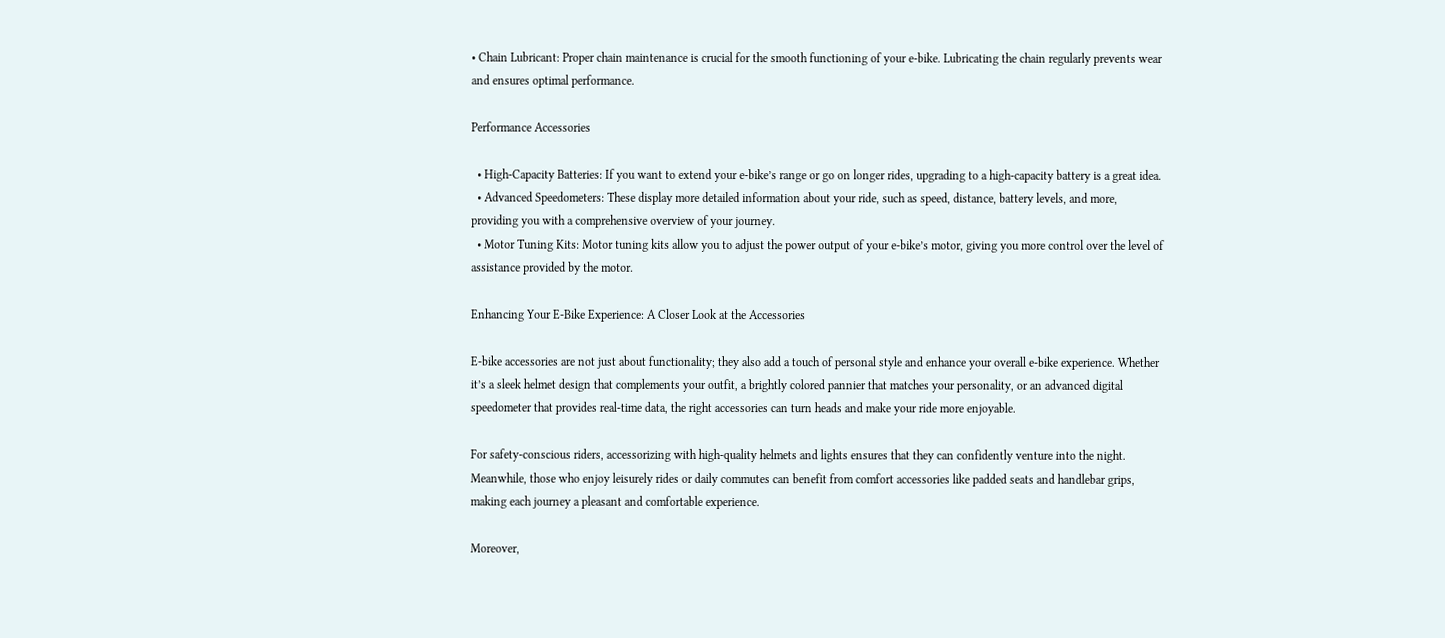• Chain Lubricant: Proper chain maintenance is crucial for the smooth functioning of your e-bike. Lubricating the chain regularly prevents wear and ensures optimal performance.

Performance Accessories

  • High-Capacity Batteries: If you want to extend your e-bike’s range or go on longer rides, upgrading to a high-capacity battery is a great idea.
  • Advanced Speedometers: These display more detailed information about your ride, such as speed, distance, battery levels, and more, providing you with a comprehensive overview of your journey.
  • Motor Tuning Kits: Motor tuning kits allow you to adjust the power output of your e-bike’s motor, giving you more control over the level of assistance provided by the motor.

Enhancing Your E-Bike Experience: A Closer Look at the Accessories

E-bike accessories are not just about functionality; they also add a touch of personal style and enhance your overall e-bike experience. Whether it’s a sleek helmet design that complements your outfit, a brightly colored pannier that matches your personality, or an advanced digital speedometer that provides real-time data, the right accessories can turn heads and make your ride more enjoyable.

For safety-conscious riders, accessorizing with high-quality helmets and lights ensures that they can confidently venture into the night. Meanwhile, those who enjoy leisurely rides or daily commutes can benefit from comfort accessories like padded seats and handlebar grips, making each journey a pleasant and comfortable experience.

Moreover,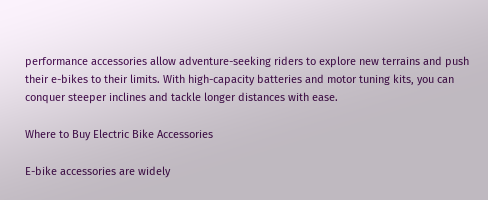performance accessories allow adventure-seeking riders to explore new terrains and push their e-bikes to their limits. With high-capacity batteries and motor tuning kits, you can conquer steeper inclines and tackle longer distances with ease.

Where to Buy Electric Bike Accessories

E-bike accessories are widely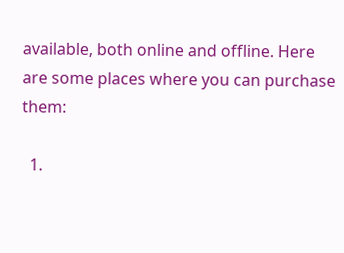available, both online and offline. Here are some places where you can purchase them:

  1.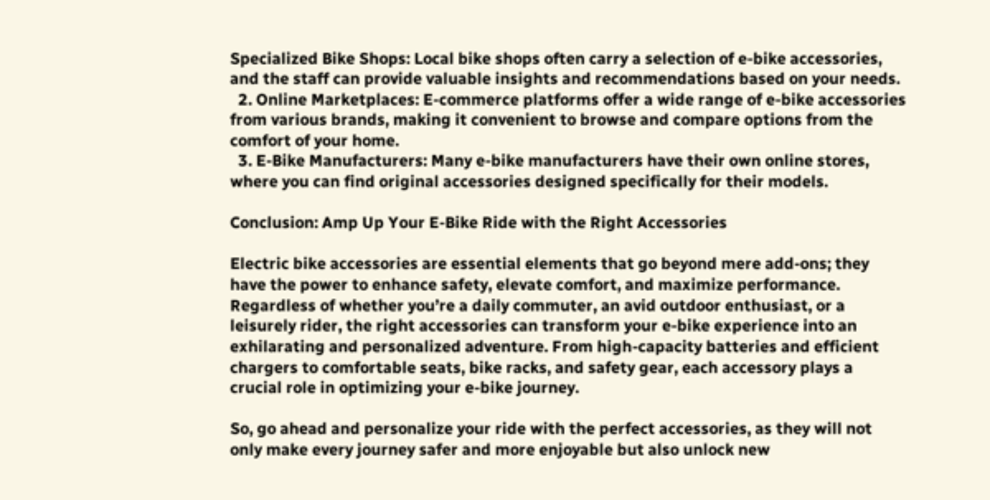Specialized Bike Shops: Local bike shops often carry a selection of e-bike accessories, and the staff can provide valuable insights and recommendations based on your needs.
  2. Online Marketplaces: E-commerce platforms offer a wide range of e-bike accessories from various brands, making it convenient to browse and compare options from the comfort of your home.
  3. E-Bike Manufacturers: Many e-bike manufacturers have their own online stores, where you can find original accessories designed specifically for their models.

Conclusion: Amp Up Your E-Bike Ride with the Right Accessories

Electric bike accessories are essential elements that go beyond mere add-ons; they have the power to enhance safety, elevate comfort, and maximize performance. Regardless of whether you’re a daily commuter, an avid outdoor enthusiast, or a leisurely rider, the right accessories can transform your e-bike experience into an exhilarating and personalized adventure. From high-capacity batteries and efficient chargers to comfortable seats, bike racks, and safety gear, each accessory plays a crucial role in optimizing your e-bike journey.

So, go ahead and personalize your ride with the perfect accessories, as they will not only make every journey safer and more enjoyable but also unlock new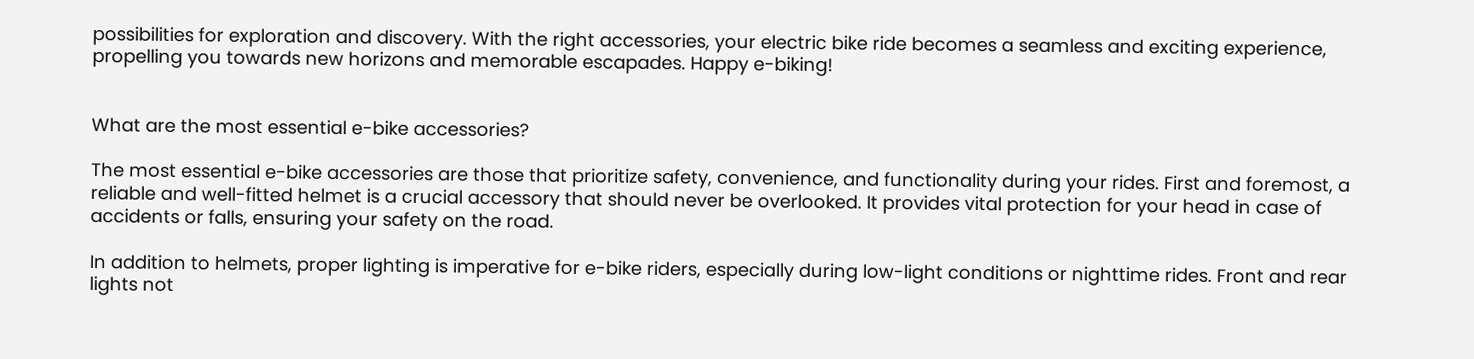possibilities for exploration and discovery. With the right accessories, your electric bike ride becomes a seamless and exciting experience, propelling you towards new horizons and memorable escapades. Happy e-biking!


What are the most essential e-bike accessories?

The most essential e-bike accessories are those that prioritize safety, convenience, and functionality during your rides. First and foremost, a reliable and well-fitted helmet is a crucial accessory that should never be overlooked. It provides vital protection for your head in case of accidents or falls, ensuring your safety on the road.

In addition to helmets, proper lighting is imperative for e-bike riders, especially during low-light conditions or nighttime rides. Front and rear lights not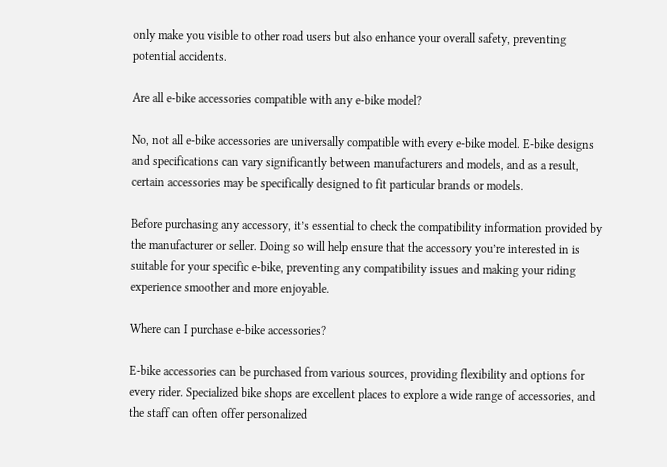only make you visible to other road users but also enhance your overall safety, preventing potential accidents.

Are all e-bike accessories compatible with any e-bike model?

No, not all e-bike accessories are universally compatible with every e-bike model. E-bike designs and specifications can vary significantly between manufacturers and models, and as a result, certain accessories may be specifically designed to fit particular brands or models.

Before purchasing any accessory, it’s essential to check the compatibility information provided by the manufacturer or seller. Doing so will help ensure that the accessory you’re interested in is suitable for your specific e-bike, preventing any compatibility issues and making your riding experience smoother and more enjoyable.

Where can I purchase e-bike accessories?

E-bike accessories can be purchased from various sources, providing flexibility and options for every rider. Specialized bike shops are excellent places to explore a wide range of accessories, and the staff can often offer personalized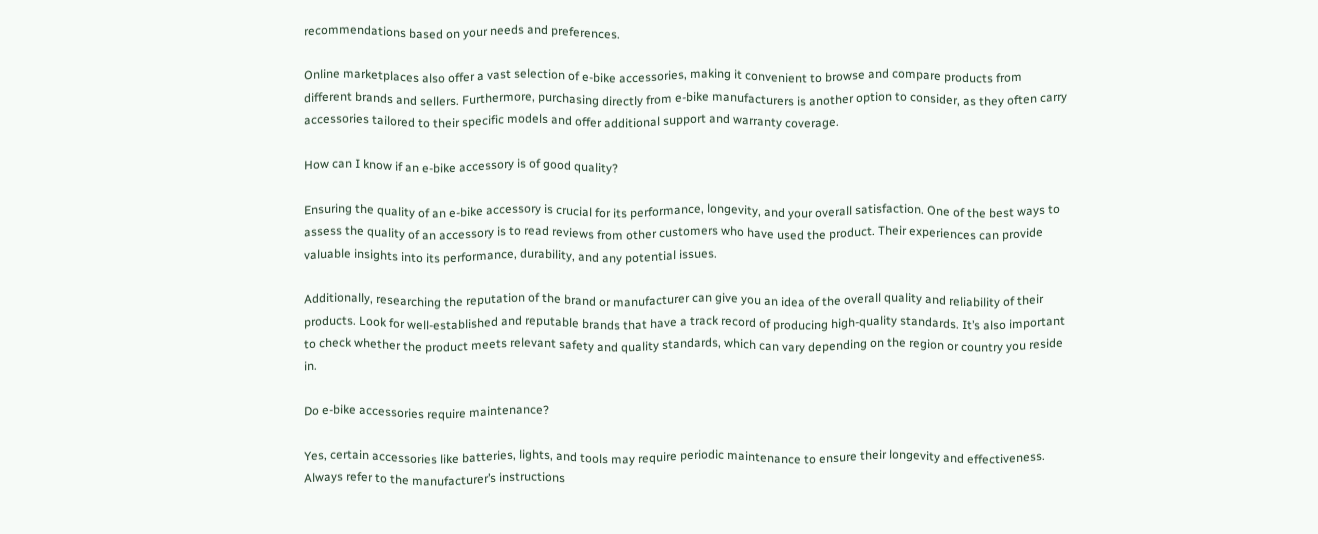recommendations based on your needs and preferences.

Online marketplaces also offer a vast selection of e-bike accessories, making it convenient to browse and compare products from different brands and sellers. Furthermore, purchasing directly from e-bike manufacturers is another option to consider, as they often carry accessories tailored to their specific models and offer additional support and warranty coverage.

How can I know if an e-bike accessory is of good quality?

Ensuring the quality of an e-bike accessory is crucial for its performance, longevity, and your overall satisfaction. One of the best ways to assess the quality of an accessory is to read reviews from other customers who have used the product. Their experiences can provide valuable insights into its performance, durability, and any potential issues.

Additionally, researching the reputation of the brand or manufacturer can give you an idea of the overall quality and reliability of their products. Look for well-established and reputable brands that have a track record of producing high-quality standards. It’s also important to check whether the product meets relevant safety and quality standards, which can vary depending on the region or country you reside in.

Do e-bike accessories require maintenance?

Yes, certain accessories like batteries, lights, and tools may require periodic maintenance to ensure their longevity and effectiveness. Always refer to the manufacturer’s instructions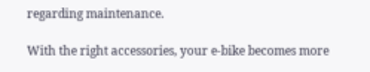regarding maintenance.

With the right accessories, your e-bike becomes more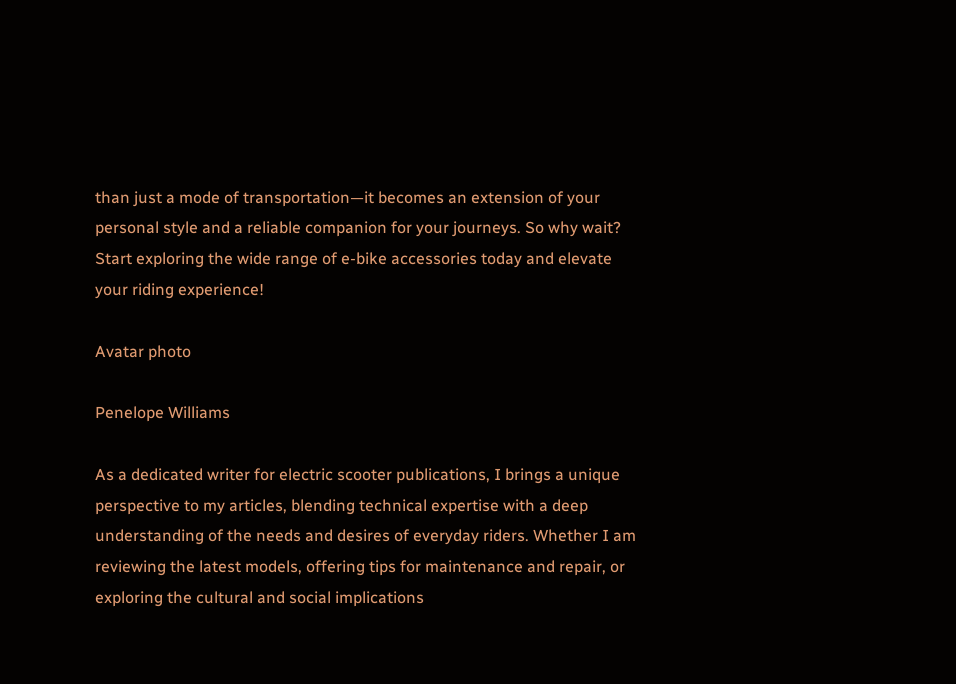than just a mode of transportation—it becomes an extension of your personal style and a reliable companion for your journeys. So why wait? Start exploring the wide range of e-bike accessories today and elevate your riding experience!

Avatar photo

Penelope Williams

As a dedicated writer for electric scooter publications, I brings a unique perspective to my articles, blending technical expertise with a deep understanding of the needs and desires of everyday riders. Whether I am reviewing the latest models, offering tips for maintenance and repair, or exploring the cultural and social implications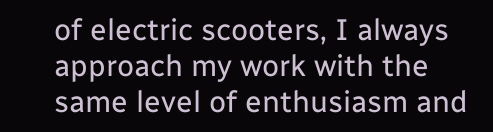of electric scooters, I always approach my work with the same level of enthusiasm and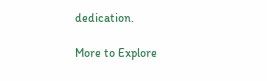dedication.

More to Explore